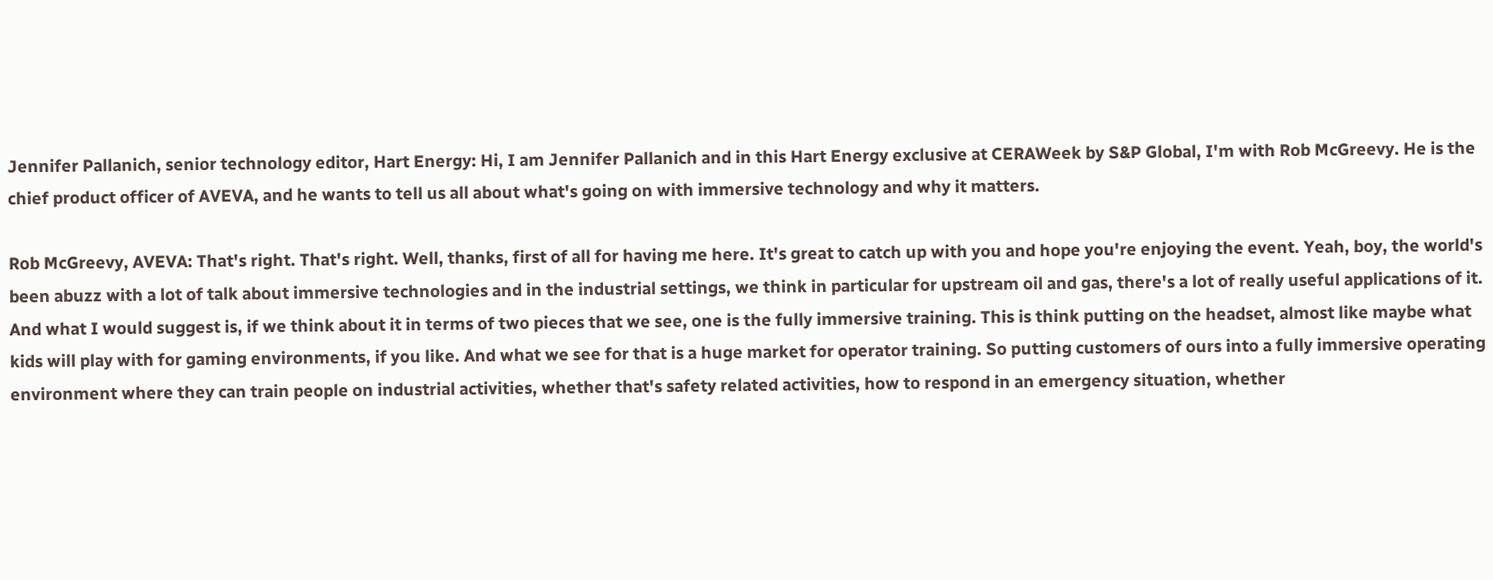Jennifer Pallanich, senior technology editor, Hart Energy: Hi, I am Jennifer Pallanich and in this Hart Energy exclusive at CERAWeek by S&P Global, I'm with Rob McGreevy. He is the chief product officer of AVEVA, and he wants to tell us all about what's going on with immersive technology and why it matters.

Rob McGreevy, AVEVA: That's right. That's right. Well, thanks, first of all for having me here. It's great to catch up with you and hope you're enjoying the event. Yeah, boy, the world's been abuzz with a lot of talk about immersive technologies and in the industrial settings, we think in particular for upstream oil and gas, there's a lot of really useful applications of it. And what I would suggest is, if we think about it in terms of two pieces that we see, one is the fully immersive training. This is think putting on the headset, almost like maybe what kids will play with for gaming environments, if you like. And what we see for that is a huge market for operator training. So putting customers of ours into a fully immersive operating environment where they can train people on industrial activities, whether that's safety related activities, how to respond in an emergency situation, whether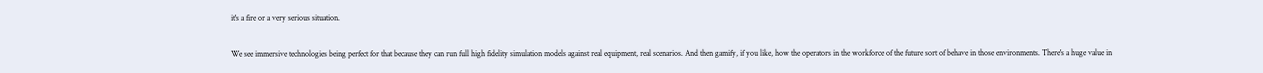it's a fire or a very serious situation.

We see immersive technologies being perfect for that because they can run full high fidelity simulation models against real equipment, real scenarios. And then gamify, if you like, how the operators in the workforce of the future sort of behave in those environments. There's a huge value in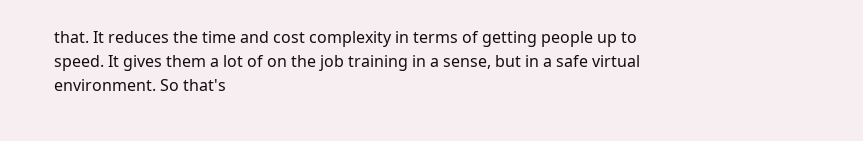that. It reduces the time and cost complexity in terms of getting people up to speed. It gives them a lot of on the job training in a sense, but in a safe virtual environment. So that's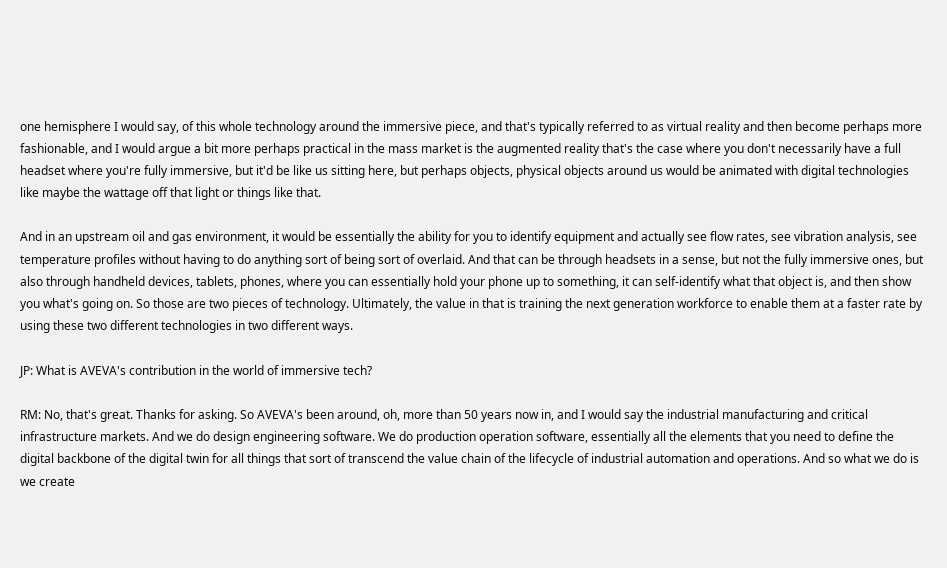one hemisphere I would say, of this whole technology around the immersive piece, and that's typically referred to as virtual reality and then become perhaps more fashionable, and I would argue a bit more perhaps practical in the mass market is the augmented reality that's the case where you don't necessarily have a full headset where you're fully immersive, but it'd be like us sitting here, but perhaps objects, physical objects around us would be animated with digital technologies like maybe the wattage off that light or things like that.

And in an upstream oil and gas environment, it would be essentially the ability for you to identify equipment and actually see flow rates, see vibration analysis, see temperature profiles without having to do anything sort of being sort of overlaid. And that can be through headsets in a sense, but not the fully immersive ones, but also through handheld devices, tablets, phones, where you can essentially hold your phone up to something, it can self-identify what that object is, and then show you what's going on. So those are two pieces of technology. Ultimately, the value in that is training the next generation workforce to enable them at a faster rate by using these two different technologies in two different ways.

JP: What is AVEVA's contribution in the world of immersive tech?

RM: No, that's great. Thanks for asking. So AVEVA's been around, oh, more than 50 years now in, and I would say the industrial manufacturing and critical infrastructure markets. And we do design engineering software. We do production operation software, essentially all the elements that you need to define the digital backbone of the digital twin for all things that sort of transcend the value chain of the lifecycle of industrial automation and operations. And so what we do is we create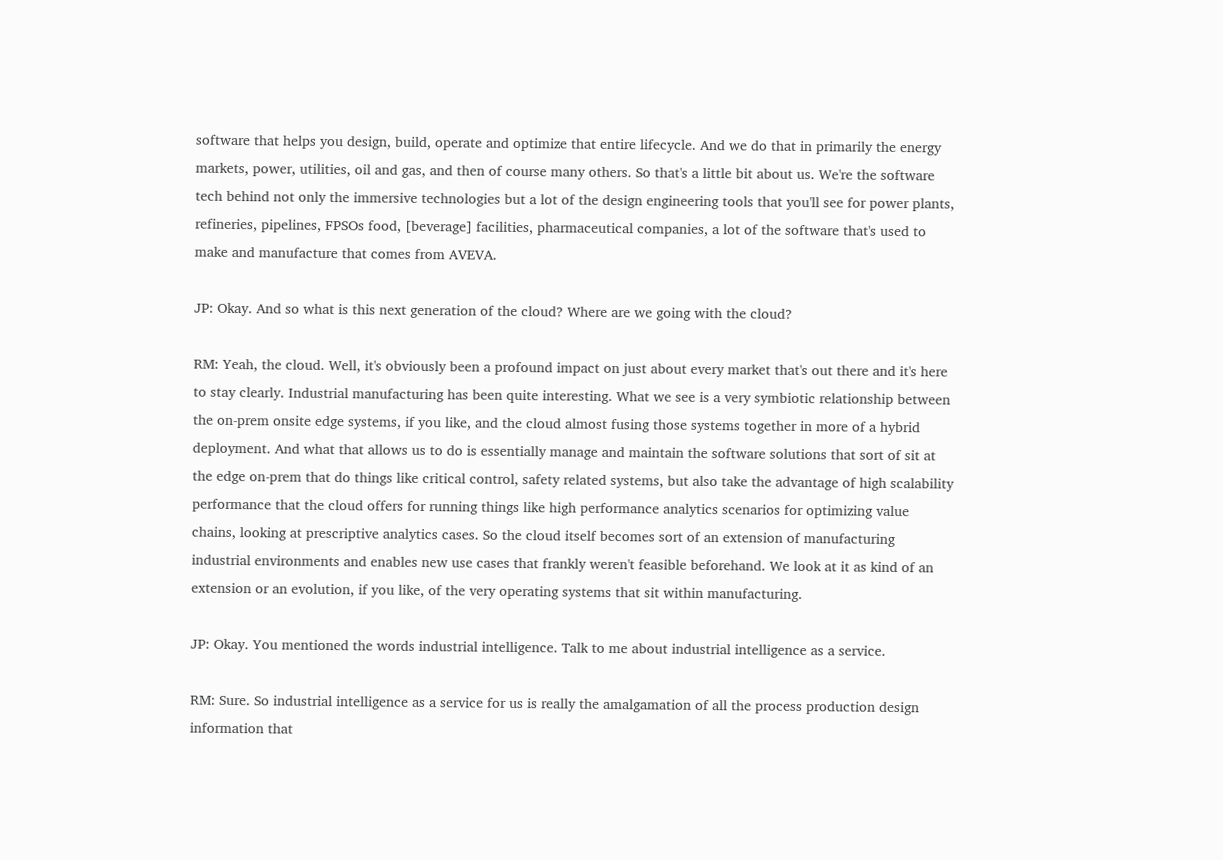software that helps you design, build, operate and optimize that entire lifecycle. And we do that in primarily the energy markets, power, utilities, oil and gas, and then of course many others. So that's a little bit about us. We're the software tech behind not only the immersive technologies but a lot of the design engineering tools that you'll see for power plants, refineries, pipelines, FPSOs food, [beverage] facilities, pharmaceutical companies, a lot of the software that's used to make and manufacture that comes from AVEVA.

JP: Okay. And so what is this next generation of the cloud? Where are we going with the cloud?

RM: Yeah, the cloud. Well, it's obviously been a profound impact on just about every market that's out there and it's here to stay clearly. Industrial manufacturing has been quite interesting. What we see is a very symbiotic relationship between the on-prem onsite edge systems, if you like, and the cloud almost fusing those systems together in more of a hybrid deployment. And what that allows us to do is essentially manage and maintain the software solutions that sort of sit at the edge on-prem that do things like critical control, safety related systems, but also take the advantage of high scalability performance that the cloud offers for running things like high performance analytics scenarios for optimizing value chains, looking at prescriptive analytics cases. So the cloud itself becomes sort of an extension of manufacturing industrial environments and enables new use cases that frankly weren't feasible beforehand. We look at it as kind of an extension or an evolution, if you like, of the very operating systems that sit within manufacturing.

JP: Okay. You mentioned the words industrial intelligence. Talk to me about industrial intelligence as a service.

RM: Sure. So industrial intelligence as a service for us is really the amalgamation of all the process production design information that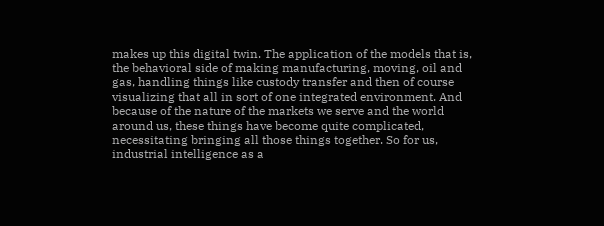makes up this digital twin. The application of the models that is, the behavioral side of making manufacturing, moving, oil and gas, handling things like custody transfer and then of course visualizing that all in sort of one integrated environment. And because of the nature of the markets we serve and the world around us, these things have become quite complicated, necessitating bringing all those things together. So for us, industrial intelligence as a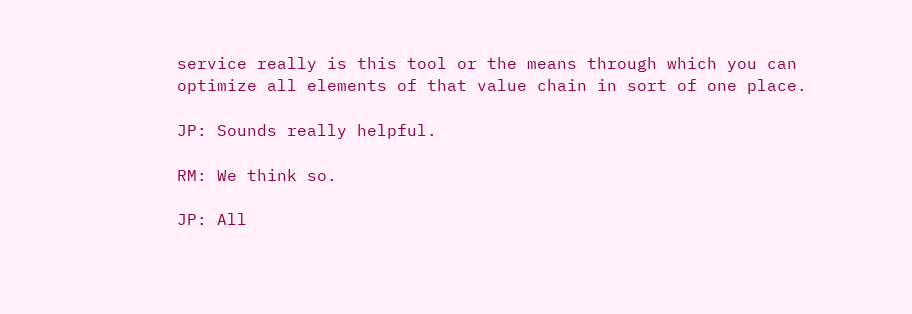service really is this tool or the means through which you can optimize all elements of that value chain in sort of one place.

JP: Sounds really helpful.

RM: We think so.

JP: All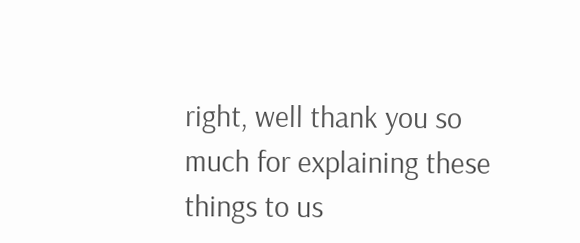right, well thank you so much for explaining these things to us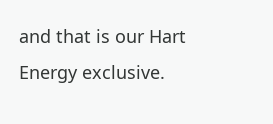and that is our Hart Energy exclusive.